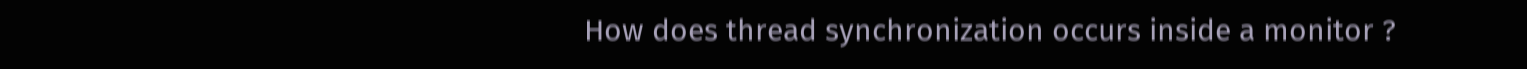How does thread synchronization occurs inside a monitor ?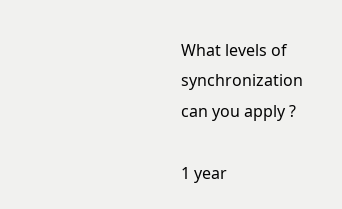What levels of synchronization can you apply ?

1 year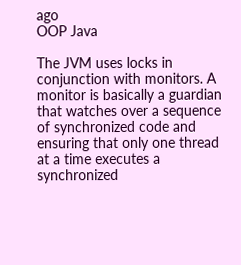ago
OOP Java

The JVM uses locks in conjunction with monitors. A monitor is basically a guardian that watches over a sequence of synchronized code and ensuring that only one thread at a time executes a synchronized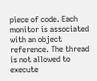piece of code. Each monitor is associated with an object reference. The thread is not allowed to execute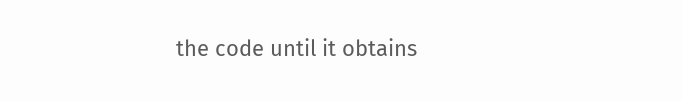the code until it obtains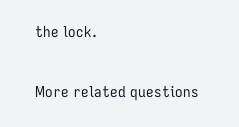the lock.

More related questions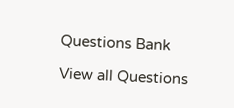Questions Bank

View all Questions